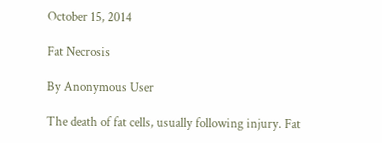October 15, 2014

Fat Necrosis

By Anonymous User

The death of fat cells, usually following injury. Fat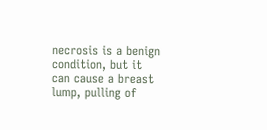necrosis is a benign condition, but it can cause a breast lump, pulling of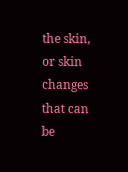the skin, or skin changes that can be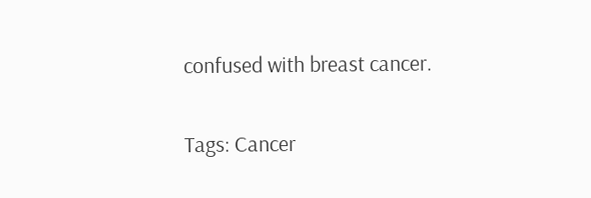confused with breast cancer.

Tags: Cancer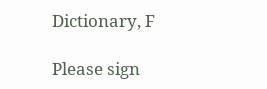Dictionary, F

Please sign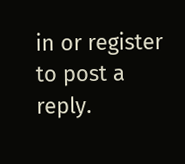in or register to post a reply.